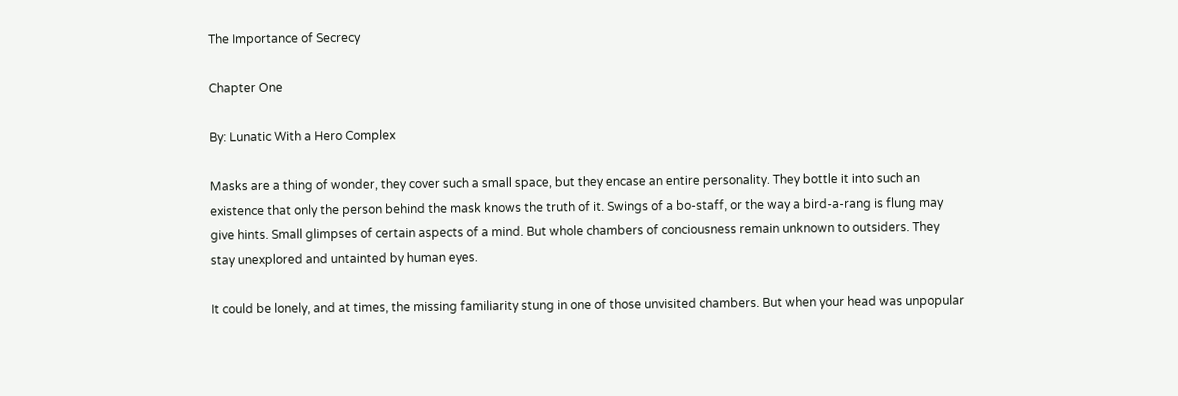The Importance of Secrecy

Chapter One

By: Lunatic With a Hero Complex

Masks are a thing of wonder, they cover such a small space, but they encase an entire personality. They bottle it into such an existence that only the person behind the mask knows the truth of it. Swings of a bo-staff, or the way a bird-a-rang is flung may give hints. Small glimpses of certain aspects of a mind. But whole chambers of conciousness remain unknown to outsiders. They stay unexplored and untainted by human eyes.

It could be lonely, and at times, the missing familiarity stung in one of those unvisited chambers. But when your head was unpopular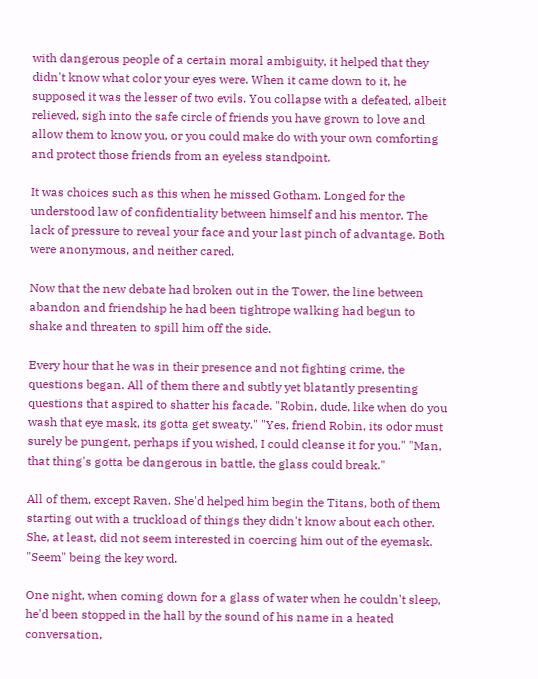with dangerous people of a certain moral ambiguity, it helped that they didn't know what color your eyes were. When it came down to it, he supposed it was the lesser of two evils. You collapse with a defeated, albeit relieved, sigh into the safe circle of friends you have grown to love and allow them to know you, or you could make do with your own comforting and protect those friends from an eyeless standpoint.

It was choices such as this when he missed Gotham. Longed for the understood law of confidentiality between himself and his mentor. The lack of pressure to reveal your face and your last pinch of advantage. Both were anonymous, and neither cared.

Now that the new debate had broken out in the Tower, the line between abandon and friendship he had been tightrope walking had begun to shake and threaten to spill him off the side.

Every hour that he was in their presence and not fighting crime, the questions began. All of them there and subtly yet blatantly presenting questions that aspired to shatter his facade. "Robin, dude, like when do you wash that eye mask, its gotta get sweaty." "Yes, friend Robin, its odor must surely be pungent, perhaps if you wished, I could cleanse it for you." "Man, that thing's gotta be dangerous in battle, the glass could break."

All of them, except Raven. She'd helped him begin the Titans, both of them starting out with a truckload of things they didn't know about each other. She, at least, did not seem interested in coercing him out of the eyemask. "Seem" being the key word.

One night, when coming down for a glass of water when he couldn't sleep, he'd been stopped in the hall by the sound of his name in a heated conversation,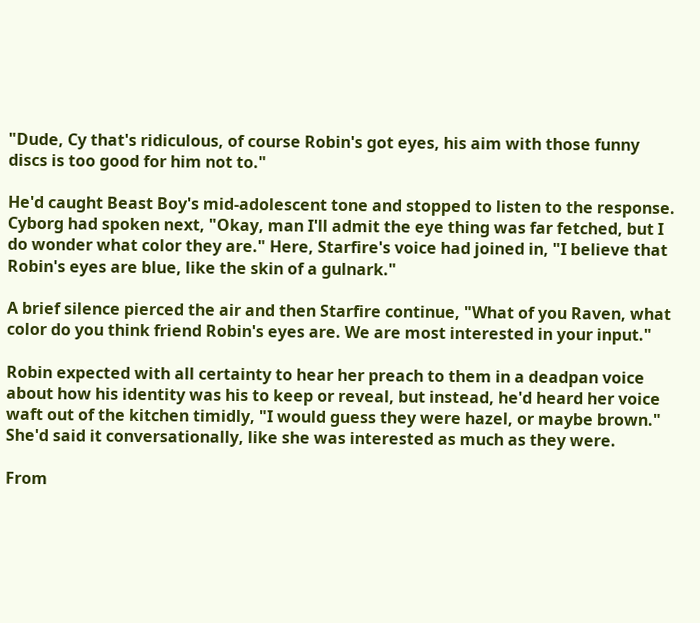"Dude, Cy that's ridiculous, of course Robin's got eyes, his aim with those funny discs is too good for him not to."

He'd caught Beast Boy's mid-adolescent tone and stopped to listen to the response. Cyborg had spoken next, "Okay, man I'll admit the eye thing was far fetched, but I do wonder what color they are." Here, Starfire's voice had joined in, "I believe that Robin's eyes are blue, like the skin of a gulnark."

A brief silence pierced the air and then Starfire continue, "What of you Raven, what color do you think friend Robin's eyes are. We are most interested in your input."

Robin expected with all certainty to hear her preach to them in a deadpan voice about how his identity was his to keep or reveal, but instead, he'd heard her voice waft out of the kitchen timidly, "I would guess they were hazel, or maybe brown." She'd said it conversationally, like she was interested as much as they were.

From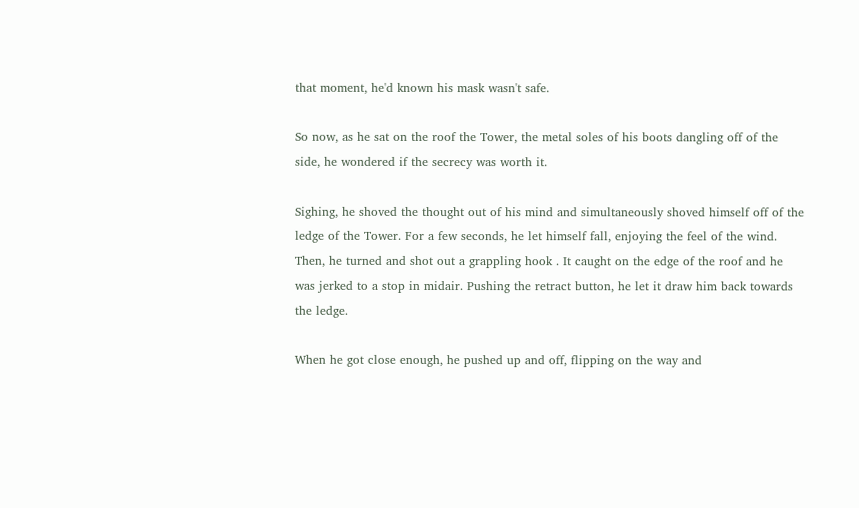that moment, he'd known his mask wasn't safe.

So now, as he sat on the roof the Tower, the metal soles of his boots dangling off of the side, he wondered if the secrecy was worth it.

Sighing, he shoved the thought out of his mind and simultaneously shoved himself off of the ledge of the Tower. For a few seconds, he let himself fall, enjoying the feel of the wind. Then, he turned and shot out a grappling hook . It caught on the edge of the roof and he was jerked to a stop in midair. Pushing the retract button, he let it draw him back towards the ledge.

When he got close enough, he pushed up and off, flipping on the way and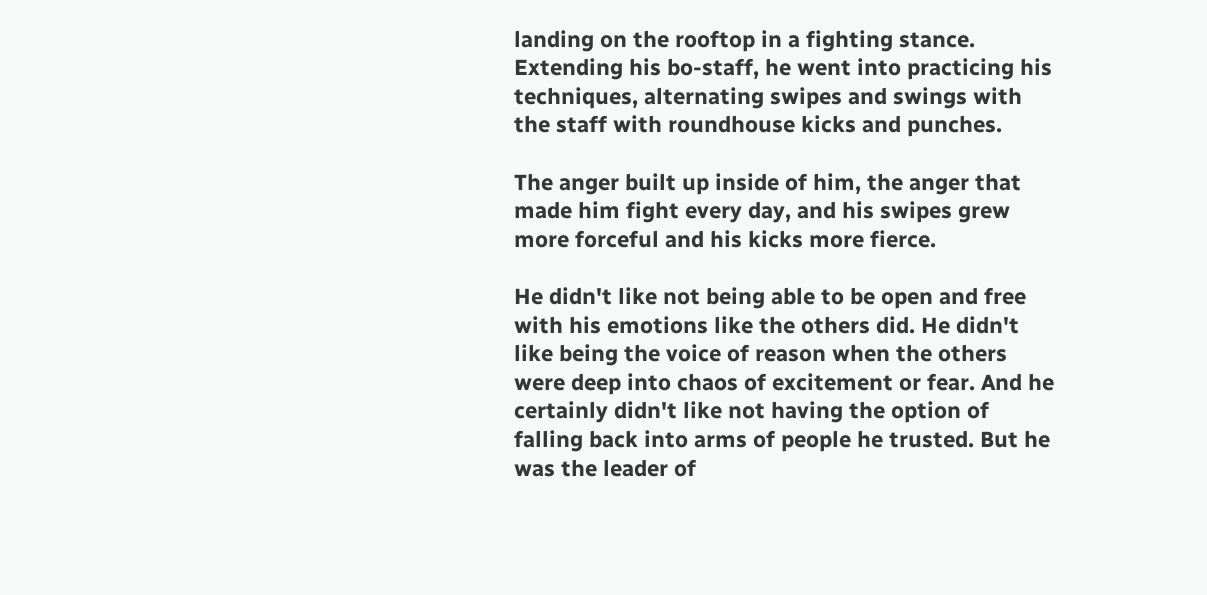landing on the rooftop in a fighting stance. Extending his bo-staff, he went into practicing his techniques, alternating swipes and swings with the staff with roundhouse kicks and punches.

The anger built up inside of him, the anger that made him fight every day, and his swipes grew more forceful and his kicks more fierce.

He didn't like not being able to be open and free with his emotions like the others did. He didn't like being the voice of reason when the others were deep into chaos of excitement or fear. And he certainly didn't like not having the option of falling back into arms of people he trusted. But he was the leader of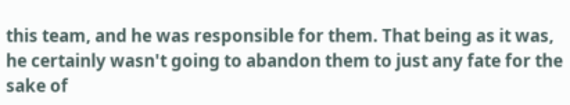this team, and he was responsible for them. That being as it was, he certainly wasn't going to abandon them to just any fate for the sake of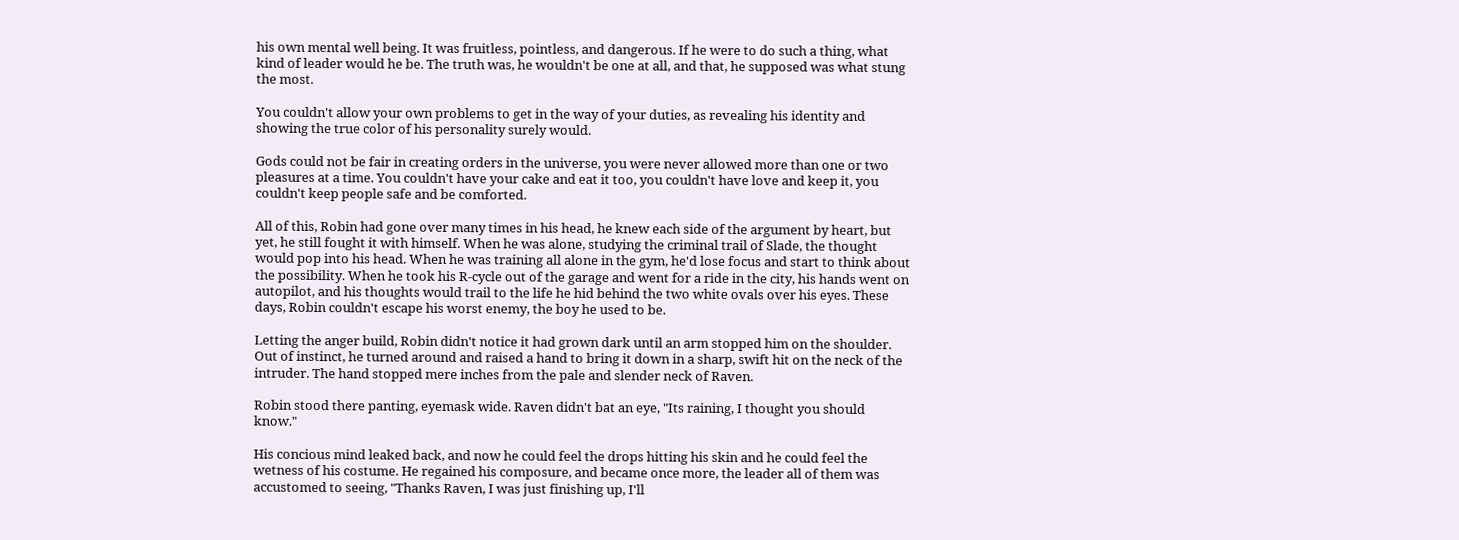his own mental well being. It was fruitless, pointless, and dangerous. If he were to do such a thing, what kind of leader would he be. The truth was, he wouldn't be one at all, and that, he supposed was what stung the most.

You couldn't allow your own problems to get in the way of your duties, as revealing his identity and showing the true color of his personality surely would.

Gods could not be fair in creating orders in the universe, you were never allowed more than one or two pleasures at a time. You couldn't have your cake and eat it too, you couldn't have love and keep it, you couldn't keep people safe and be comforted.

All of this, Robin had gone over many times in his head, he knew each side of the argument by heart, but yet, he still fought it with himself. When he was alone, studying the criminal trail of Slade, the thought would pop into his head. When he was training all alone in the gym, he'd lose focus and start to think about the possibility. When he took his R-cycle out of the garage and went for a ride in the city, his hands went on autopilot, and his thoughts would trail to the life he hid behind the two white ovals over his eyes. These days, Robin couldn't escape his worst enemy, the boy he used to be.

Letting the anger build, Robin didn't notice it had grown dark until an arm stopped him on the shoulder. Out of instinct, he turned around and raised a hand to bring it down in a sharp, swift hit on the neck of the intruder. The hand stopped mere inches from the pale and slender neck of Raven.

Robin stood there panting, eyemask wide. Raven didn't bat an eye, "Its raining, I thought you should know."

His concious mind leaked back, and now he could feel the drops hitting his skin and he could feel the wetness of his costume. He regained his composure, and became once more, the leader all of them was accustomed to seeing, "Thanks Raven, I was just finishing up, I'll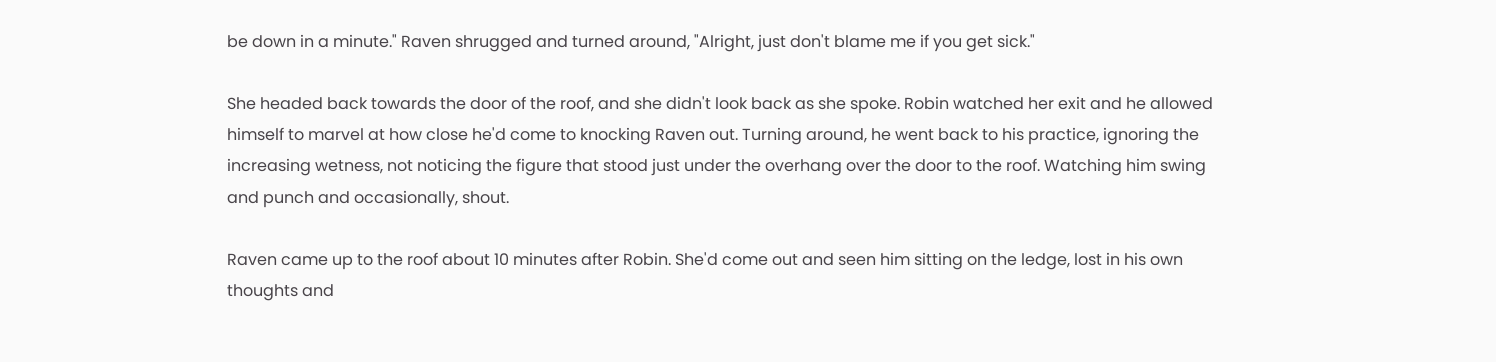be down in a minute." Raven shrugged and turned around, "Alright, just don't blame me if you get sick."

She headed back towards the door of the roof, and she didn't look back as she spoke. Robin watched her exit and he allowed himself to marvel at how close he'd come to knocking Raven out. Turning around, he went back to his practice, ignoring the increasing wetness, not noticing the figure that stood just under the overhang over the door to the roof. Watching him swing and punch and occasionally, shout.

Raven came up to the roof about 10 minutes after Robin. She'd come out and seen him sitting on the ledge, lost in his own thoughts and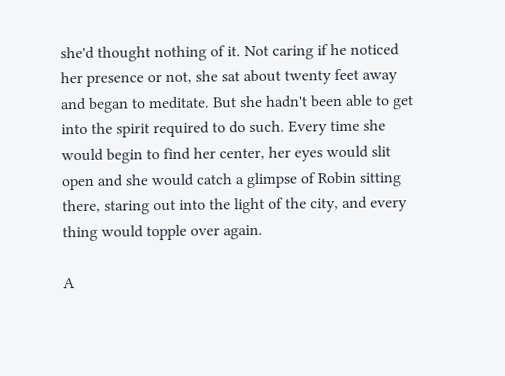she'd thought nothing of it. Not caring if he noticed her presence or not, she sat about twenty feet away and began to meditate. But she hadn't been able to get into the spirit required to do such. Every time she would begin to find her center, her eyes would slit open and she would catch a glimpse of Robin sitting there, staring out into the light of the city, and every thing would topple over again.

A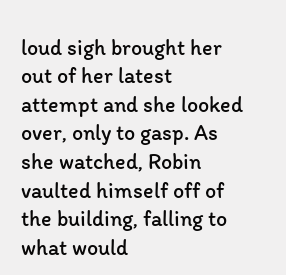loud sigh brought her out of her latest attempt and she looked over, only to gasp. As she watched, Robin vaulted himself off of the building, falling to what would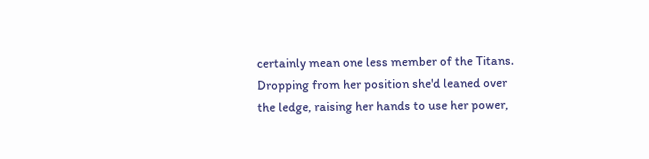certainly mean one less member of the Titans. Dropping from her position she'd leaned over the ledge, raising her hands to use her power,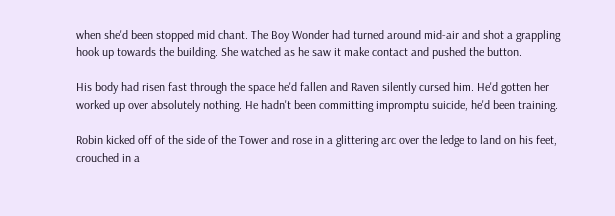when she'd been stopped mid chant. The Boy Wonder had turned around mid-air and shot a grappling hook up towards the building. She watched as he saw it make contact and pushed the button.

His body had risen fast through the space he'd fallen and Raven silently cursed him. He'd gotten her worked up over absolutely nothing. He hadn't been committing impromptu suicide, he'd been training.

Robin kicked off of the side of the Tower and rose in a glittering arc over the ledge to land on his feet, crouched in a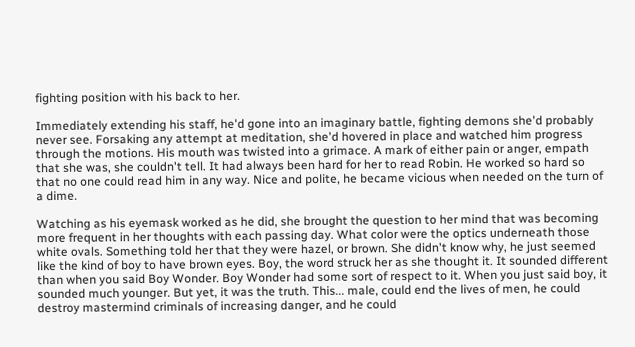fighting position with his back to her.

Immediately extending his staff, he'd gone into an imaginary battle, fighting demons she'd probably never see. Forsaking any attempt at meditation, she'd hovered in place and watched him progress through the motions. His mouth was twisted into a grimace. A mark of either pain or anger, empath that she was, she couldn't tell. It had always been hard for her to read Robin. He worked so hard so that no one could read him in any way. Nice and polite, he became vicious when needed on the turn of a dime.

Watching as his eyemask worked as he did, she brought the question to her mind that was becoming more frequent in her thoughts with each passing day. What color were the optics underneath those white ovals. Something told her that they were hazel, or brown. She didn't know why, he just seemed like the kind of boy to have brown eyes. Boy, the word struck her as she thought it. It sounded different than when you said Boy Wonder. Boy Wonder had some sort of respect to it. When you just said boy, it sounded much younger. But yet, it was the truth. This... male, could end the lives of men, he could destroy mastermind criminals of increasing danger, and he could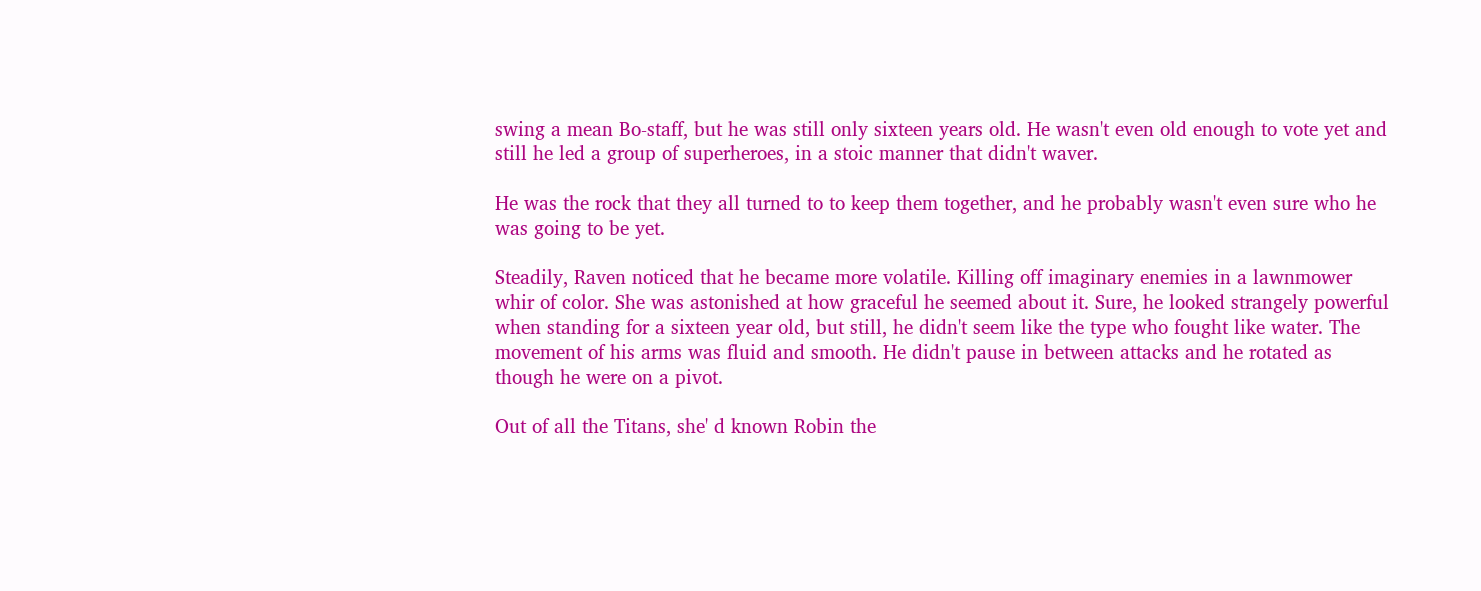swing a mean Bo-staff, but he was still only sixteen years old. He wasn't even old enough to vote yet and still he led a group of superheroes, in a stoic manner that didn't waver.

He was the rock that they all turned to to keep them together, and he probably wasn't even sure who he was going to be yet.

Steadily, Raven noticed that he became more volatile. Killing off imaginary enemies in a lawnmower whir of color. She was astonished at how graceful he seemed about it. Sure, he looked strangely powerful when standing for a sixteen year old, but still, he didn't seem like the type who fought like water. The movement of his arms was fluid and smooth. He didn't pause in between attacks and he rotated as though he were on a pivot.

Out of all the Titans, she' d known Robin the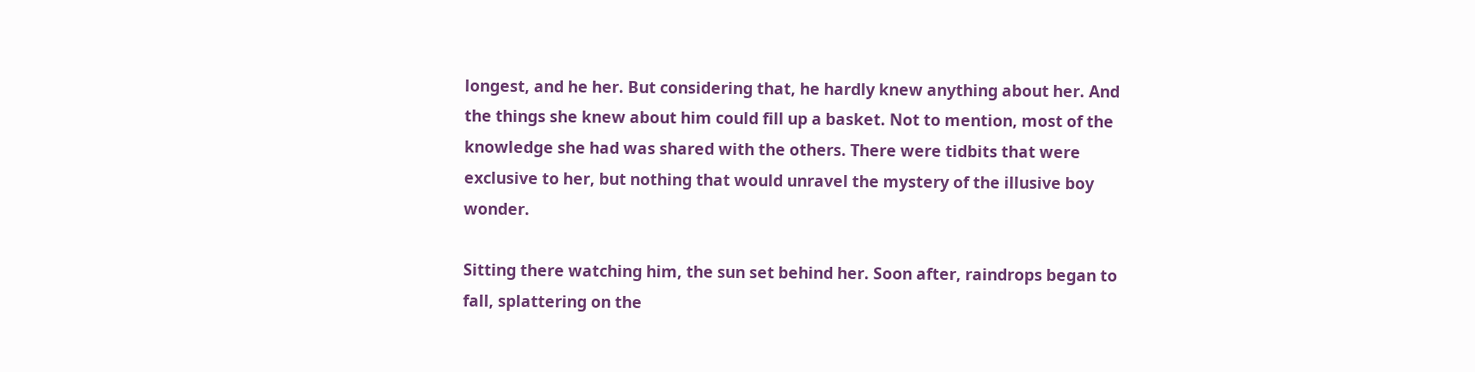longest, and he her. But considering that, he hardly knew anything about her. And the things she knew about him could fill up a basket. Not to mention, most of the knowledge she had was shared with the others. There were tidbits that were exclusive to her, but nothing that would unravel the mystery of the illusive boy wonder.

Sitting there watching him, the sun set behind her. Soon after, raindrops began to fall, splattering on the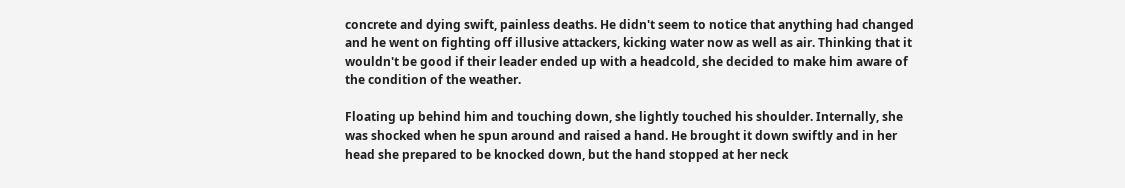concrete and dying swift, painless deaths. He didn't seem to notice that anything had changed and he went on fighting off illusive attackers, kicking water now as well as air. Thinking that it wouldn't be good if their leader ended up with a headcold, she decided to make him aware of the condition of the weather.

Floating up behind him and touching down, she lightly touched his shoulder. Internally, she was shocked when he spun around and raised a hand. He brought it down swiftly and in her head she prepared to be knocked down, but the hand stopped at her neck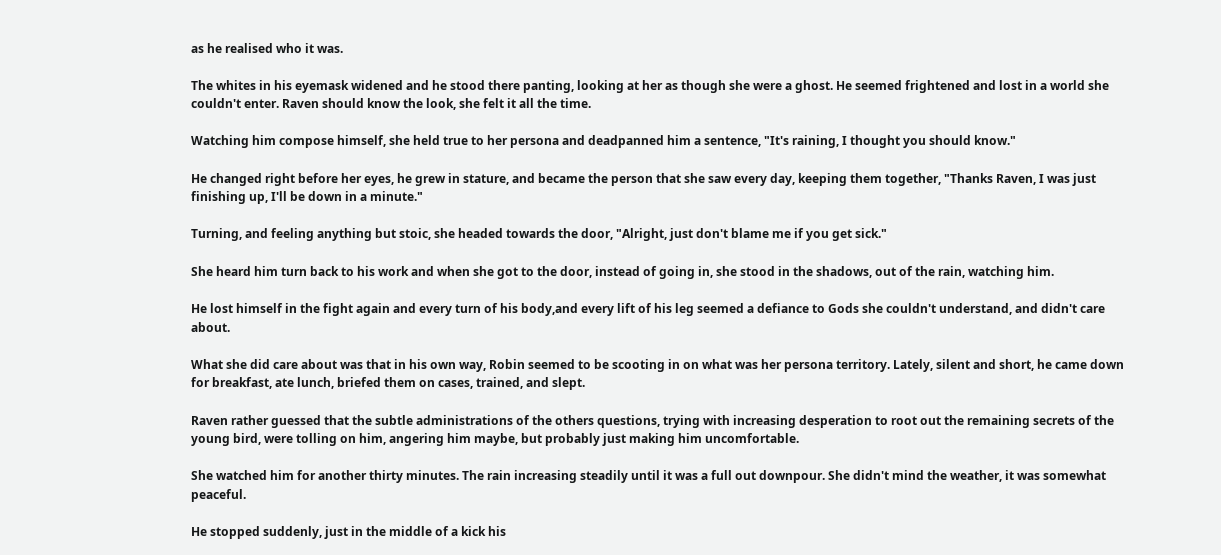as he realised who it was.

The whites in his eyemask widened and he stood there panting, looking at her as though she were a ghost. He seemed frightened and lost in a world she couldn't enter. Raven should know the look, she felt it all the time.

Watching him compose himself, she held true to her persona and deadpanned him a sentence, "It's raining, I thought you should know."

He changed right before her eyes, he grew in stature, and became the person that she saw every day, keeping them together, "Thanks Raven, I was just finishing up, I'll be down in a minute."

Turning, and feeling anything but stoic, she headed towards the door, "Alright, just don't blame me if you get sick."

She heard him turn back to his work and when she got to the door, instead of going in, she stood in the shadows, out of the rain, watching him.

He lost himself in the fight again and every turn of his body,and every lift of his leg seemed a defiance to Gods she couldn't understand, and didn't care about.

What she did care about was that in his own way, Robin seemed to be scooting in on what was her persona territory. Lately, silent and short, he came down for breakfast, ate lunch, briefed them on cases, trained, and slept.

Raven rather guessed that the subtle administrations of the others questions, trying with increasing desperation to root out the remaining secrets of the young bird, were tolling on him, angering him maybe, but probably just making him uncomfortable.

She watched him for another thirty minutes. The rain increasing steadily until it was a full out downpour. She didn't mind the weather, it was somewhat peaceful.

He stopped suddenly, just in the middle of a kick his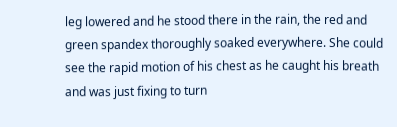leg lowered and he stood there in the rain, the red and green spandex thoroughly soaked everywhere. She could see the rapid motion of his chest as he caught his breath and was just fixing to turn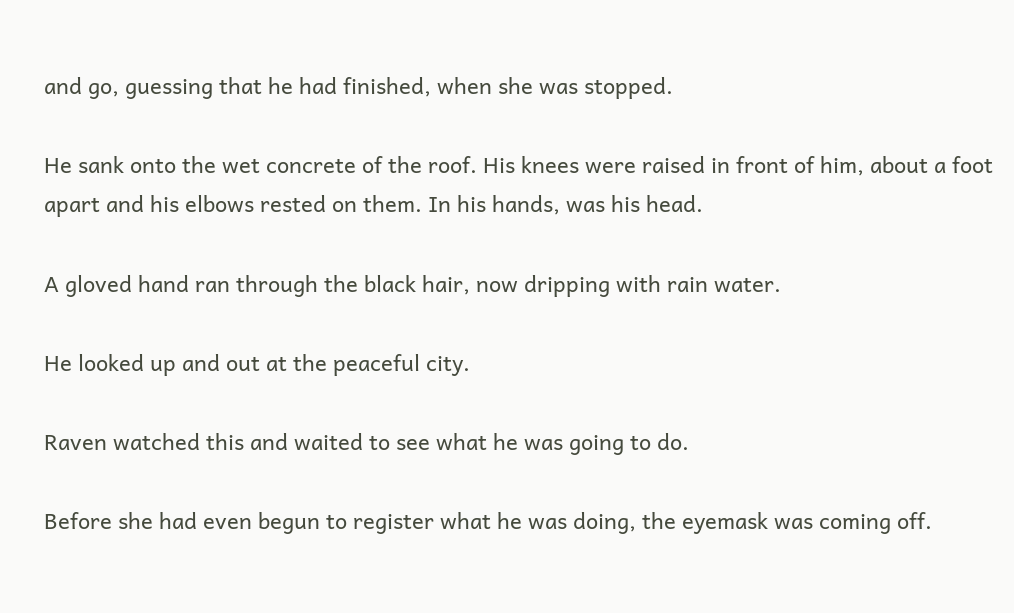and go, guessing that he had finished, when she was stopped.

He sank onto the wet concrete of the roof. His knees were raised in front of him, about a foot apart and his elbows rested on them. In his hands, was his head.

A gloved hand ran through the black hair, now dripping with rain water.

He looked up and out at the peaceful city.

Raven watched this and waited to see what he was going to do.

Before she had even begun to register what he was doing, the eyemask was coming off.